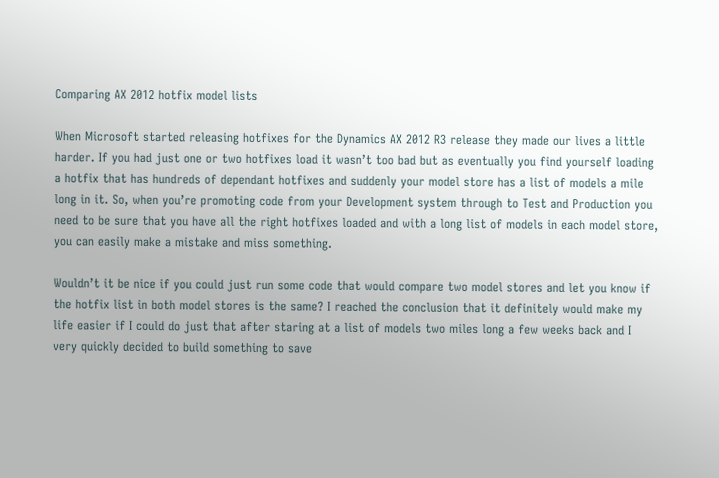Comparing AX 2012 hotfix model lists

When Microsoft started releasing hotfixes for the Dynamics AX 2012 R3 release they made our lives a little harder. If you had just one or two hotfixes load it wasn’t too bad but as eventually you find yourself loading a hotfix that has hundreds of dependant hotfixes and suddenly your model store has a list of models a mile long in it. So, when you’re promoting code from your Development system through to Test and Production you need to be sure that you have all the right hotfixes loaded and with a long list of models in each model store, you can easily make a mistake and miss something.

Wouldn’t it be nice if you could just run some code that would compare two model stores and let you know if the hotfix list in both model stores is the same? I reached the conclusion that it definitely would make my life easier if I could do just that after staring at a list of models two miles long a few weeks back and I very quickly decided to build something to save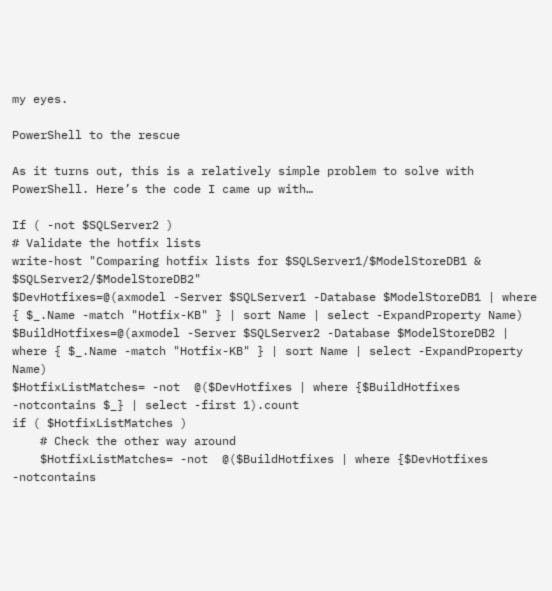my eyes.

PowerShell to the rescue

As it turns out, this is a relatively simple problem to solve with PowerShell. Here’s the code I came up with…

If ( -not $SQLServer2 )
# Validate the hotfix lists
write-host "Comparing hotfix lists for $SQLServer1/$ModelStoreDB1 & $SQLServer2/$ModelStoreDB2"
$DevHotfixes=@(axmodel -Server $SQLServer1 -Database $ModelStoreDB1 | where { $_.Name -match "Hotfix-KB" } | sort Name | select -ExpandProperty Name)
$BuildHotfixes=@(axmodel -Server $SQLServer2 -Database $ModelStoreDB2 | where { $_.Name -match "Hotfix-KB" } | sort Name | select -ExpandProperty Name)
$HotfixListMatches= -not  @($DevHotfixes | where {$BuildHotfixes -notcontains $_} | select -first 1).count
if ( $HotfixListMatches )
    # Check the other way around
    $HotfixListMatches= -not  @($BuildHotfixes | where {$DevHotfixes -notcontains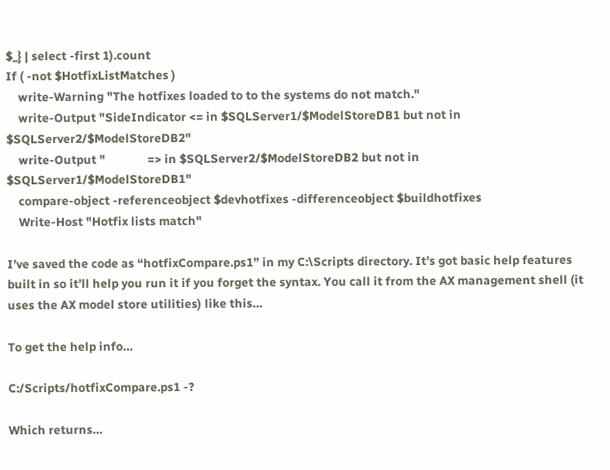$_} | select -first 1).count
If ( -not $HotfixListMatches )
    write-Warning "The hotfixes loaded to to the systems do not match."
    write-Output "SideIndicator <= in $SQLServer1/$ModelStoreDB1 but not in $SQLServer2/$ModelStoreDB2"
    write-Output "              => in $SQLServer2/$ModelStoreDB2 but not in $SQLServer1/$ModelStoreDB1"
    compare-object -referenceobject $devhotfixes -differenceobject $buildhotfixes
    Write-Host "Hotfix lists match"

I’ve saved the code as “hotfixCompare.ps1” in my C:\Scripts directory. It’s got basic help features built in so it’ll help you run it if you forget the syntax. You call it from the AX management shell (it uses the AX model store utilities) like this…

To get the help info…

C:/Scripts/hotfixCompare.ps1 -?

Which returns…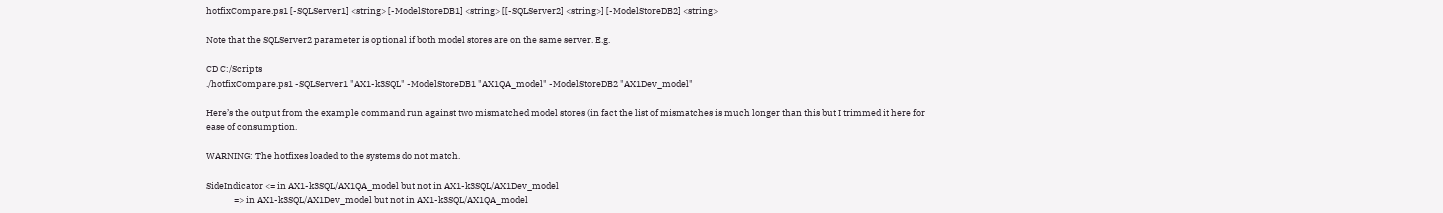hotfixCompare.ps1 [-SQLServer1] <string> [-ModelStoreDB1] <string> [[-SQLServer2] <string>] [-ModelStoreDB2] <string>

Note that the SQLServer2 parameter is optional if both model stores are on the same server. E.g.

CD C:/Scripts
./hotfixCompare.ps1 -SQLServer1 "AX1-k3SQL" -ModelStoreDB1 "AX1QA_model" -ModelStoreDB2 "AX1Dev_model"

Here’s the output from the example command run against two mismatched model stores (in fact the list of mismatches is much longer than this but I trimmed it here for ease of consumption.

WARNING: The hotfixes loaded to the systems do not match.

SideIndicator <= in AX1-k3SQL/AX1QA_model but not in AX1-k3SQL/AX1Dev_model
              => in AX1-k3SQL/AX1Dev_model but not in AX1-k3SQL/AX1QA_model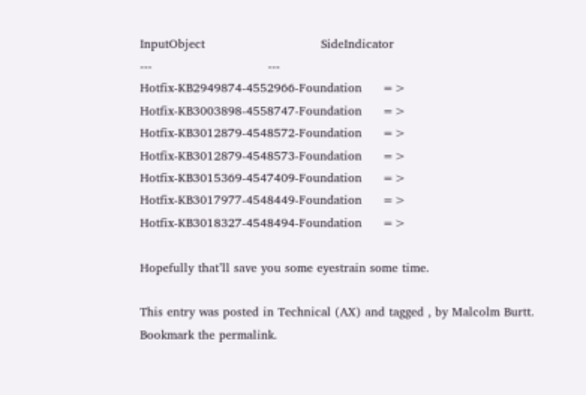InputObject                             SideIndicator
---                             ---
Hotfix-KB2949874-4552966-Foundation     =>
Hotfix-KB3003898-4558747-Foundation     =>
Hotfix-KB3012879-4548572-Foundation     =>
Hotfix-KB3012879-4548573-Foundation     =>
Hotfix-KB3015369-4547409-Foundation     =>
Hotfix-KB3017977-4548449-Foundation     =>
Hotfix-KB3018327-4548494-Foundation     =>

Hopefully that’ll save you some eyestrain some time.

This entry was posted in Technical (AX) and tagged , by Malcolm Burtt. Bookmark the permalink.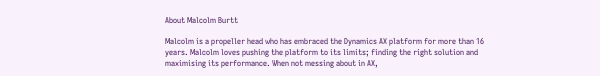About Malcolm Burtt

Malcolm is a propeller head who has embraced the Dynamics AX platform for more than 16 years. Malcolm loves pushing the platform to its limits; finding the right solution and maximising its performance. When not messing about in AX,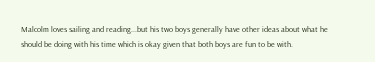Malcolm loves sailing and reading...but his two boys generally have other ideas about what he should be doing with his time which is okay given that both boys are fun to be with.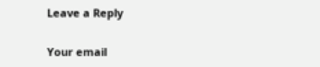Leave a Reply

Your email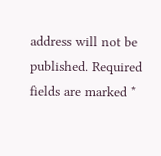address will not be published. Required fields are marked *